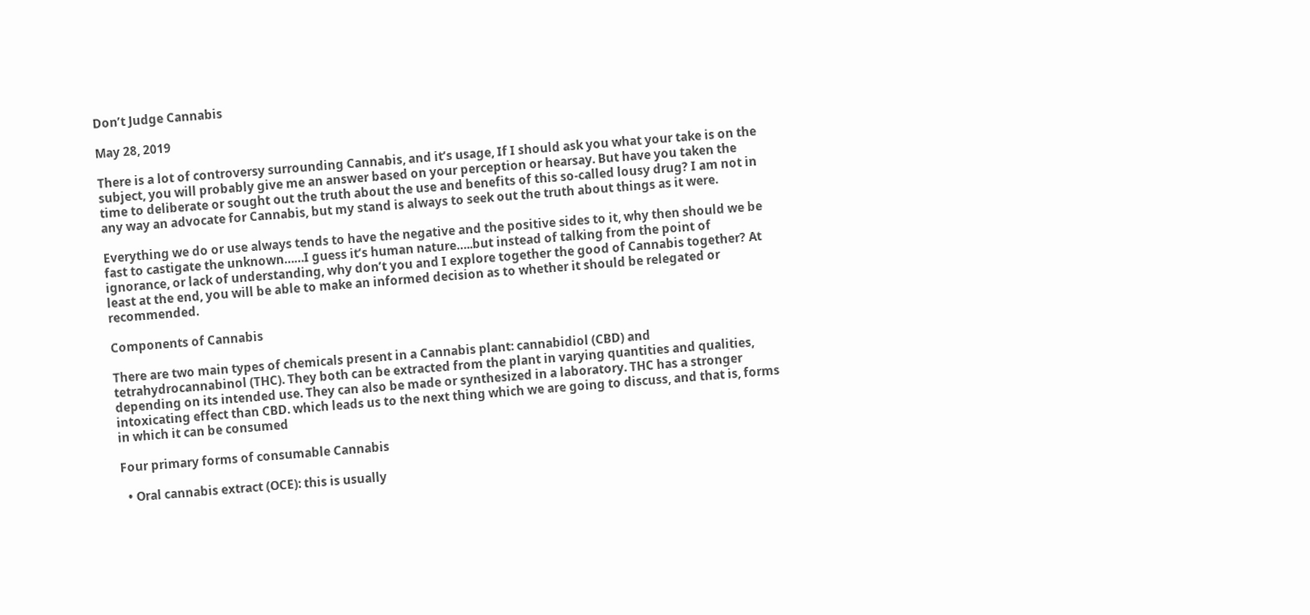Don’t Judge Cannabis

May 28, 2019

There is a lot of controversy surrounding Cannabis, and it’s usage, If I should ask you what your take is on the subject, you will probably give me an answer based on your perception or hearsay. But have you taken the time to deliberate or sought out the truth about the use and benefits of this so-called lousy drug? I am not in any way an advocate for Cannabis, but my stand is always to seek out the truth about things as it were.

Everything we do or use always tends to have the negative and the positive sides to it, why then should we be fast to castigate the unknown……I guess it’s human nature…..but instead of talking from the point of ignorance, or lack of understanding, why don’t you and I explore together the good of Cannabis together? At least at the end, you will be able to make an informed decision as to whether it should be relegated or recommended.

Components of Cannabis

There are two main types of chemicals present in a Cannabis plant: cannabidiol (CBD) and tetrahydrocannabinol (THC). They both can be extracted from the plant in varying quantities and qualities, depending on its intended use. They can also be made or synthesized in a laboratory. THC has a stronger intoxicating effect than CBD. which leads us to the next thing which we are going to discuss, and that is, forms in which it can be consumed

Four primary forms of consumable Cannabis

  • Oral cannabis extract (OCE): this is usually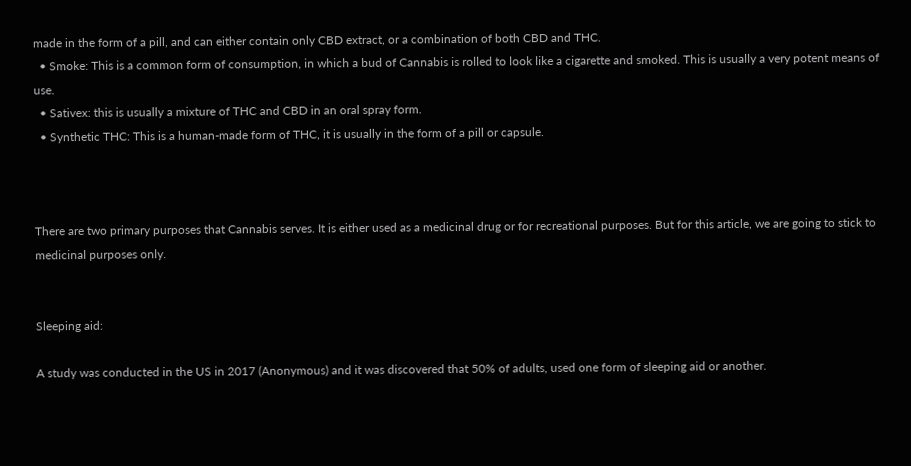made in the form of a pill, and can either contain only CBD extract, or a combination of both CBD and THC.
  • Smoke: This is a common form of consumption, in which a bud of Cannabis is rolled to look like a cigarette and smoked. This is usually a very potent means of use.
  • Sativex: this is usually a mixture of THC and CBD in an oral spray form.
  • Synthetic THC: This is a human-made form of THC, it is usually in the form of a pill or capsule.



There are two primary purposes that Cannabis serves. It is either used as a medicinal drug or for recreational purposes. But for this article, we are going to stick to medicinal purposes only.


Sleeping aid:

A study was conducted in the US in 2017 (Anonymous) and it was discovered that 50% of adults, used one form of sleeping aid or another.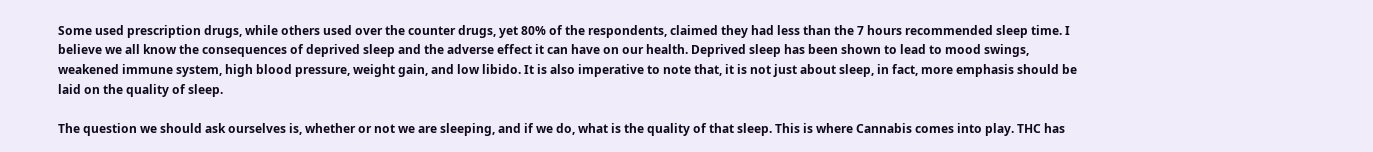Some used prescription drugs, while others used over the counter drugs, yet 80% of the respondents, claimed they had less than the 7 hours recommended sleep time. I believe we all know the consequences of deprived sleep and the adverse effect it can have on our health. Deprived sleep has been shown to lead to mood swings, weakened immune system, high blood pressure, weight gain, and low libido. It is also imperative to note that, it is not just about sleep, in fact, more emphasis should be laid on the quality of sleep.

The question we should ask ourselves is, whether or not we are sleeping, and if we do, what is the quality of that sleep. This is where Cannabis comes into play. THC has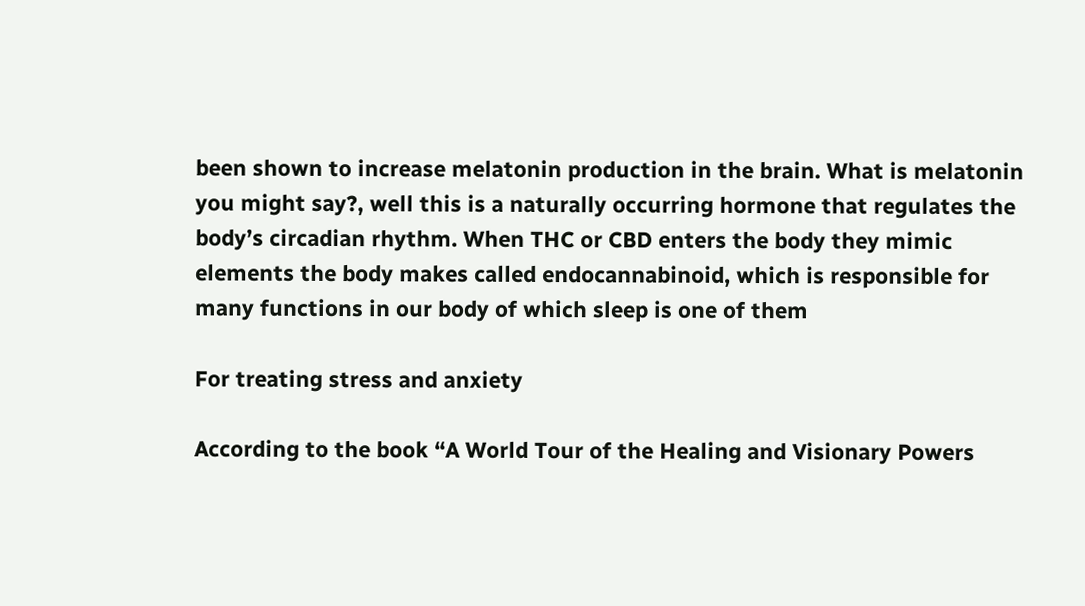been shown to increase melatonin production in the brain. What is melatonin you might say?, well this is a naturally occurring hormone that regulates the body’s circadian rhythm. When THC or CBD enters the body they mimic elements the body makes called endocannabinoid, which is responsible for many functions in our body of which sleep is one of them

For treating stress and anxiety

According to the book “A World Tour of the Healing and Visionary Powers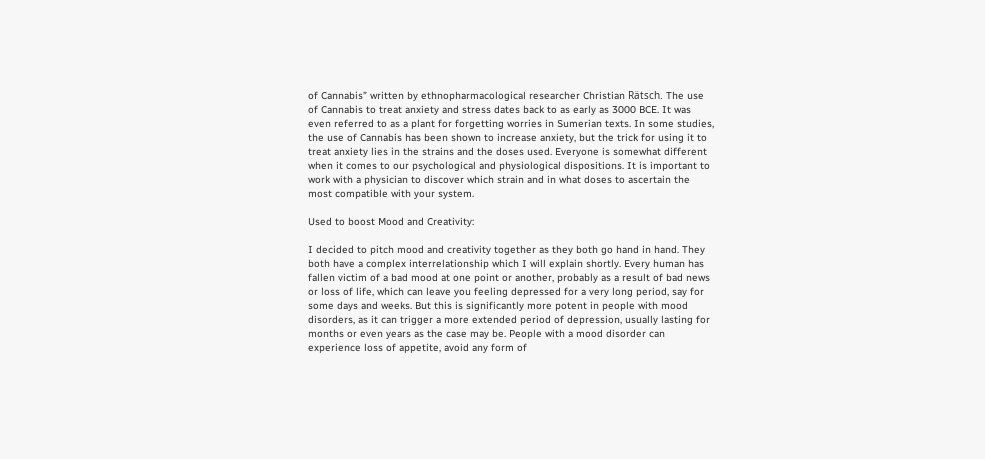of Cannabis” written by ethnopharmacological researcher Christian Rätsch. The use of Cannabis to treat anxiety and stress dates back to as early as 3000 BCE. It was even referred to as a plant for forgetting worries in Sumerian texts. In some studies, the use of Cannabis has been shown to increase anxiety, but the trick for using it to treat anxiety lies in the strains and the doses used. Everyone is somewhat different when it comes to our psychological and physiological dispositions. It is important to work with a physician to discover which strain and in what doses to ascertain the most compatible with your system.

Used to boost Mood and Creativity:

I decided to pitch mood and creativity together as they both go hand in hand. They both have a complex interrelationship which I will explain shortly. Every human has fallen victim of a bad mood at one point or another, probably as a result of bad news or loss of life, which can leave you feeling depressed for a very long period, say for some days and weeks. But this is significantly more potent in people with mood disorders, as it can trigger a more extended period of depression, usually lasting for months or even years as the case may be. People with a mood disorder can experience loss of appetite, avoid any form of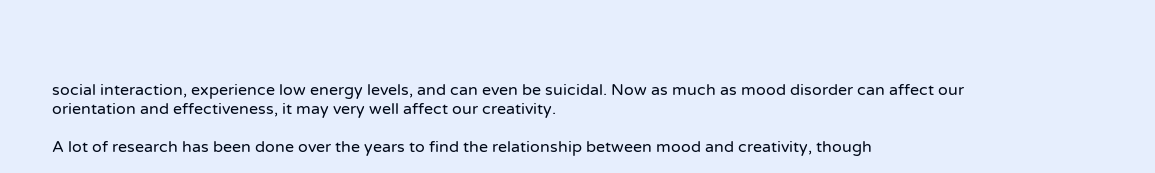social interaction, experience low energy levels, and can even be suicidal. Now as much as mood disorder can affect our orientation and effectiveness, it may very well affect our creativity.

A lot of research has been done over the years to find the relationship between mood and creativity, though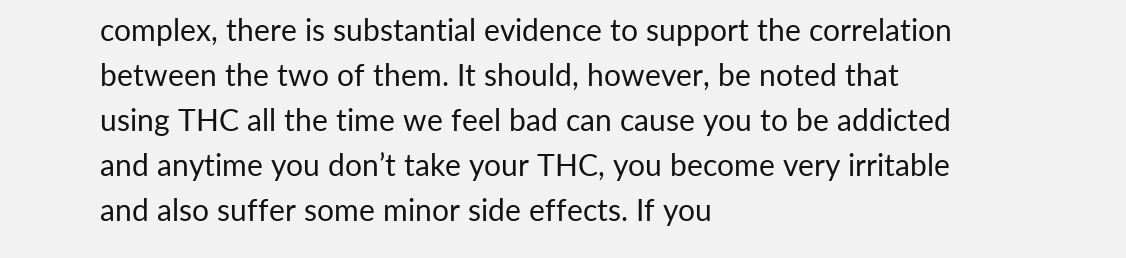complex, there is substantial evidence to support the correlation between the two of them. It should, however, be noted that using THC all the time we feel bad can cause you to be addicted and anytime you don’t take your THC, you become very irritable and also suffer some minor side effects. If you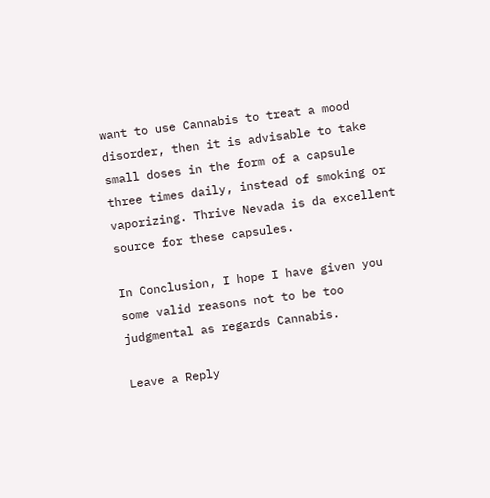want to use Cannabis to treat a mood disorder, then it is advisable to take small doses in the form of a capsule three times daily, instead of smoking or vaporizing. Thrive Nevada is da excellent source for these capsules.

In Conclusion, I hope I have given you some valid reasons not to be too judgmental as regards Cannabis.

Leave a Reply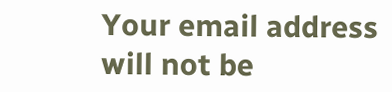Your email address will not be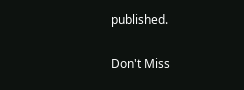published.

Don't Miss